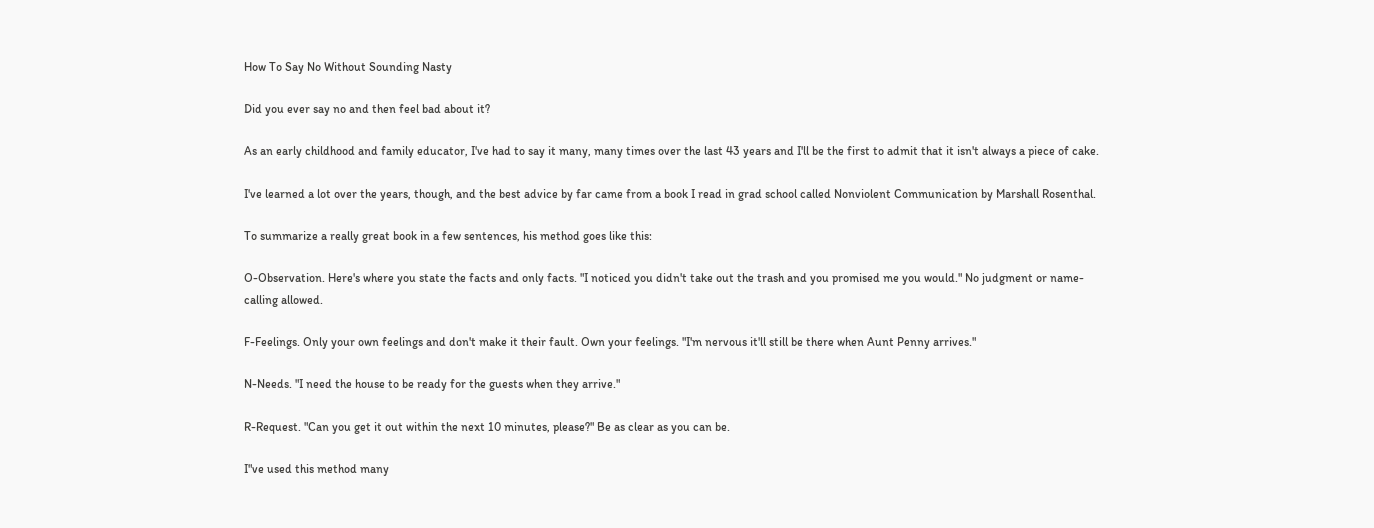How To Say No Without Sounding Nasty

Did you ever say no and then feel bad about it?

As an early childhood and family educator, I've had to say it many, many times over the last 43 years and I'll be the first to admit that it isn't always a piece of cake.

I've learned a lot over the years, though, and the best advice by far came from a book I read in grad school called Nonviolent Communication by Marshall Rosenthal.

To summarize a really great book in a few sentences, his method goes like this:

O-Observation. Here's where you state the facts and only facts. "I noticed you didn't take out the trash and you promised me you would." No judgment or name-calling allowed.

F-Feelings. Only your own feelings and don't make it their fault. Own your feelings. "I'm nervous it'll still be there when Aunt Penny arrives."

N-Needs. "I need the house to be ready for the guests when they arrive."

R-Request. "Can you get it out within the next 10 minutes, please?" Be as clear as you can be.

I"ve used this method many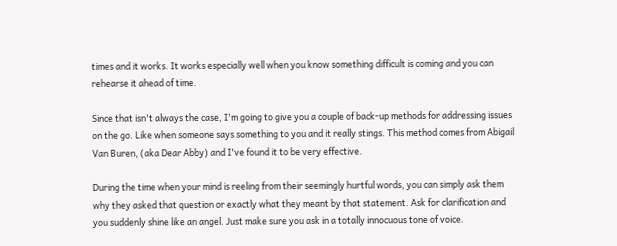times and it works. It works especially well when you know something difficult is coming and you can rehearse it ahead of time.

Since that isn't always the case, I'm going to give you a couple of back-up methods for addressing issues on the go. Like when someone says something to you and it really stings. This method comes from Abigail Van Buren, (aka Dear Abby) and I've found it to be very effective.

During the time when your mind is reeling from their seemingly hurtful words, you can simply ask them why they asked that question or exactly what they meant by that statement. Ask for clarification and you suddenly shine like an angel. Just make sure you ask in a totally innocuous tone of voice.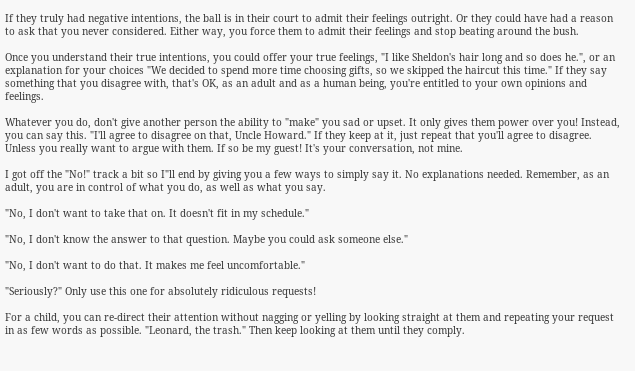If they truly had negative intentions, the ball is in their court to admit their feelings outright. Or they could have had a reason to ask that you never considered. Either way, you force them to admit their feelings and stop beating around the bush.

Once you understand their true intentions, you could offer your true feelings, "I like Sheldon's hair long and so does he.", or an explanation for your choices "We decided to spend more time choosing gifts, so we skipped the haircut this time." If they say something that you disagree with, that's OK, as an adult and as a human being, you're entitled to your own opinions and feelings.

Whatever you do, don't give another person the ability to "make" you sad or upset. It only gives them power over you! Instead, you can say this. "I'll agree to disagree on that, Uncle Howard." If they keep at it, just repeat that you'll agree to disagree. Unless you really want to argue with them. If so be my guest! It's your conversation, not mine.

I got off the "No!" track a bit so I"ll end by giving you a few ways to simply say it. No explanations needed. Remember, as an adult, you are in control of what you do, as well as what you say.

"No, I don't want to take that on. It doesn't fit in my schedule."

"No, I don't know the answer to that question. Maybe you could ask someone else."

"No, I don't want to do that. It makes me feel uncomfortable."

"Seriously?" Only use this one for absolutely ridiculous requests!

For a child, you can re-direct their attention without nagging or yelling by looking straight at them and repeating your request in as few words as possible. "Leonard, the trash." Then keep looking at them until they comply.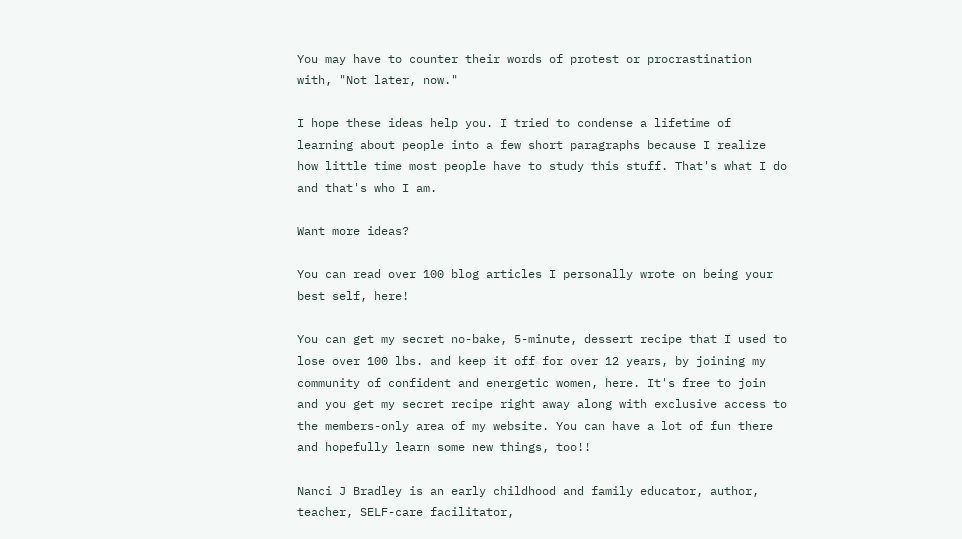You may have to counter their words of protest or procrastination with, "Not later, now."

I hope these ideas help you. I tried to condense a lifetime of learning about people into a few short paragraphs because I realize how little time most people have to study this stuff. That's what I do and that's who I am.

Want more ideas?

You can read over 100 blog articles I personally wrote on being your best self, here!

You can get my secret no-bake, 5-minute, dessert recipe that I used to lose over 100 lbs. and keep it off for over 12 years, by joining my community of confident and energetic women, here. It's free to join and you get my secret recipe right away along with exclusive access to the members-only area of my website. You can have a lot of fun there and hopefully learn some new things, too!!

Nanci J Bradley is an early childhood and family educator, author, teacher, SELF-care facilitator,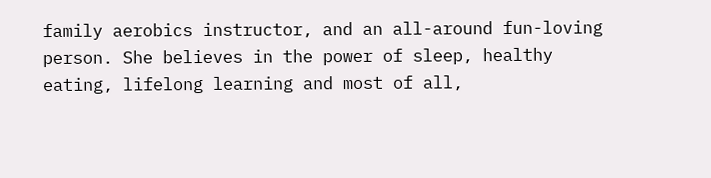family aerobics instructor, and an all-around fun-loving person. She believes in the power of sleep, healthy eating, lifelong learning and most of all,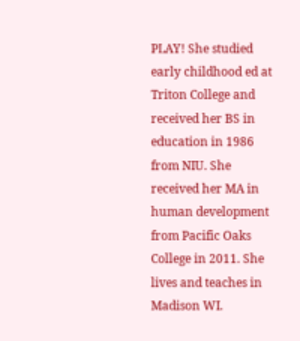PLAY! She studied early childhood ed at Triton College and received her BS in education in 1986 from NIU. She received her MA in human development from Pacific Oaks College in 2011. She lives and teaches in Madison WI.